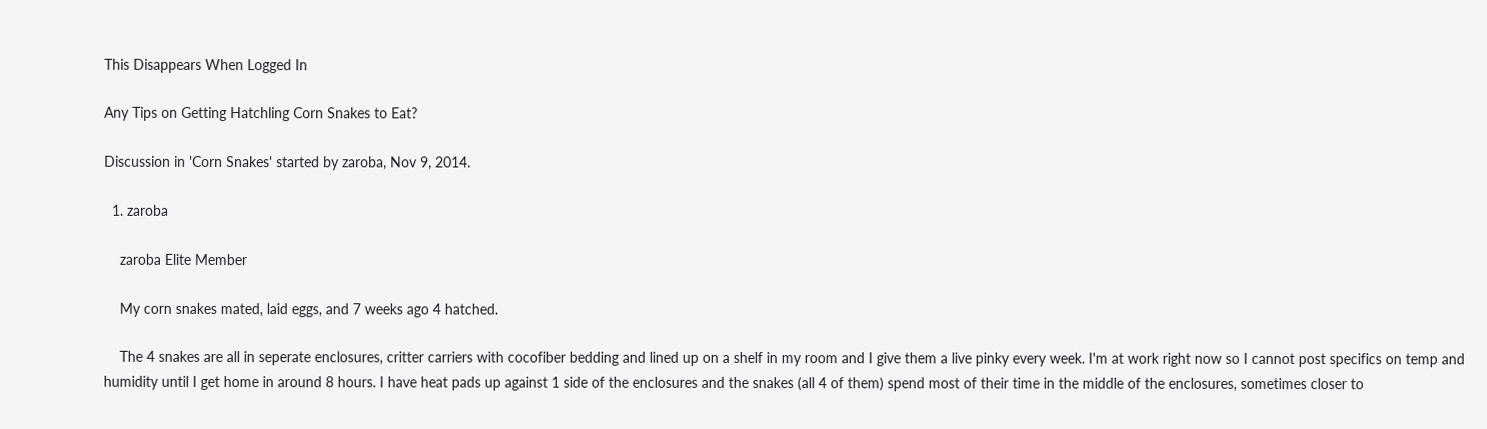This Disappears When Logged In

Any Tips on Getting Hatchling Corn Snakes to Eat?

Discussion in 'Corn Snakes' started by zaroba, Nov 9, 2014.

  1. zaroba

    zaroba Elite Member

    My corn snakes mated, laid eggs, and 7 weeks ago 4 hatched.

    The 4 snakes are all in seperate enclosures, critter carriers with cocofiber bedding and lined up on a shelf in my room and I give them a live pinky every week. I'm at work right now so I cannot post specifics on temp and humidity until I get home in around 8 hours. I have heat pads up against 1 side of the enclosures and the snakes (all 4 of them) spend most of their time in the middle of the enclosures, sometimes closer to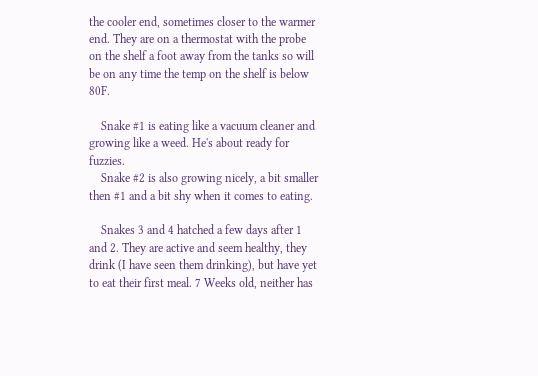the cooler end, sometimes closer to the warmer end. They are on a thermostat with the probe on the shelf a foot away from the tanks so will be on any time the temp on the shelf is below 80F.

    Snake #1 is eating like a vacuum cleaner and growing like a weed. He's about ready for fuzzies.
    Snake #2 is also growing nicely, a bit smaller then #1 and a bit shy when it comes to eating.

    Snakes 3 and 4 hatched a few days after 1 and 2. They are active and seem healthy, they drink (I have seen them drinking), but have yet to eat their first meal. 7 Weeks old, neither has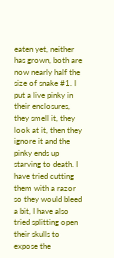eaten yet, neither has grown, both are now nearly half the size of snake #1. I put a live pinky in their enclosures, they smell it, they look at it, then they ignore it and the pinky ends up starving to death. I have tried cutting them with a razor so they would bleed a bit, I have also tried splitting open their skulls to expose the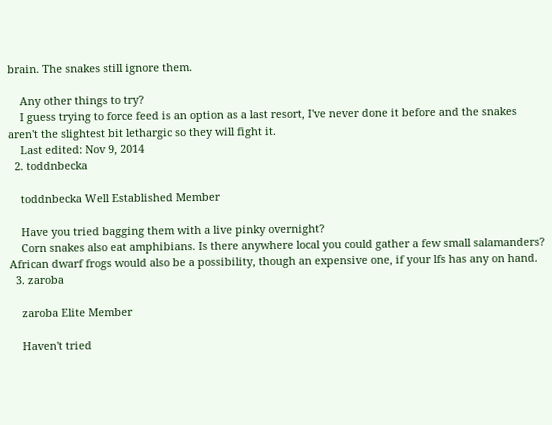brain. The snakes still ignore them.

    Any other things to try?
    I guess trying to force feed is an option as a last resort, I've never done it before and the snakes aren't the slightest bit lethargic so they will fight it.
    Last edited: Nov 9, 2014
  2. toddnbecka

    toddnbecka Well Established Member

    Have you tried bagging them with a live pinky overnight?
    Corn snakes also eat amphibians. Is there anywhere local you could gather a few small salamanders? African dwarf frogs would also be a possibility, though an expensive one, if your lfs has any on hand.
  3. zaroba

    zaroba Elite Member

    Haven't tried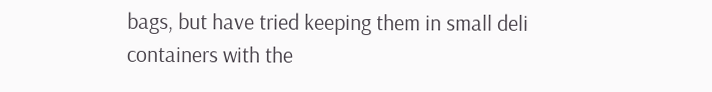bags, but have tried keeping them in small deli containers with the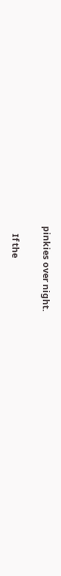pinkies over night.

    If the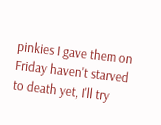pinkies I gave them on Friday haven't starved to death yet, I'll try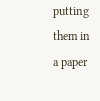putting them in a paper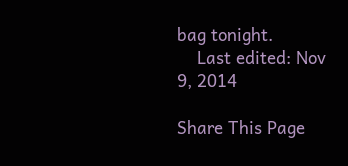bag tonight.
    Last edited: Nov 9, 2014

Share This Page